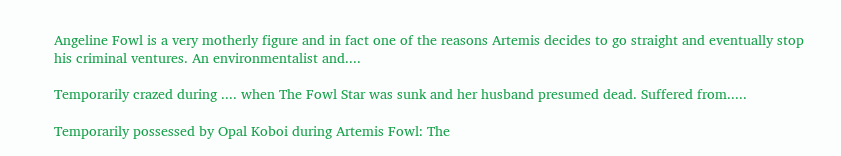Angeline Fowl is a very motherly figure and in fact one of the reasons Artemis decides to go straight and eventually stop his criminal ventures. An environmentalist and....

Temporarily crazed during .... when The Fowl Star was sunk and her husband presumed dead. Suffered from.....

Temporarily possessed by Opal Koboi during Artemis Fowl: The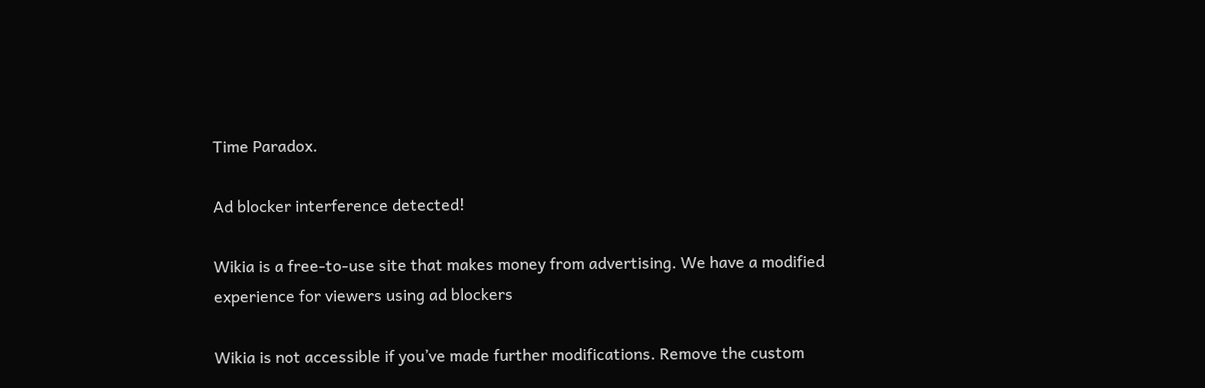Time Paradox.

Ad blocker interference detected!

Wikia is a free-to-use site that makes money from advertising. We have a modified experience for viewers using ad blockers

Wikia is not accessible if you’ve made further modifications. Remove the custom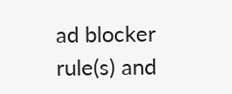ad blocker rule(s) and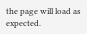the page will load as expected.